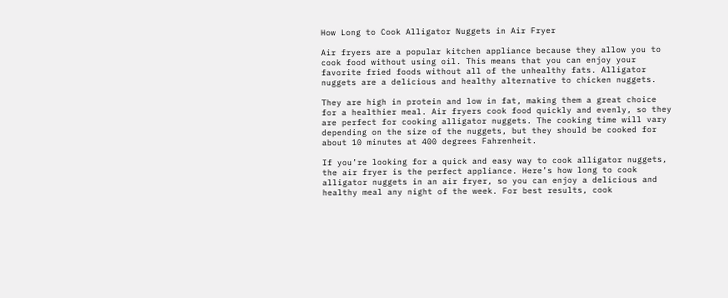How Long to Cook Alligator Nuggets in Air Fryer

Air fryers are a popular kitchen appliance because they allow you to cook food without using oil. This means that you can enjoy your favorite fried foods without all of the unhealthy fats. Alligator nuggets are a delicious and healthy alternative to chicken nuggets.

They are high in protein and low in fat, making them a great choice for a healthier meal. Air fryers cook food quickly and evenly, so they are perfect for cooking alligator nuggets. The cooking time will vary depending on the size of the nuggets, but they should be cooked for about 10 minutes at 400 degrees Fahrenheit.

If you’re looking for a quick and easy way to cook alligator nuggets, the air fryer is the perfect appliance. Here’s how long to cook alligator nuggets in an air fryer, so you can enjoy a delicious and healthy meal any night of the week. For best results, cook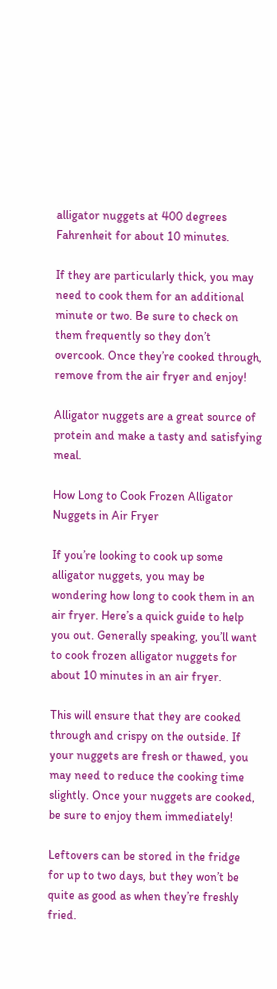alligator nuggets at 400 degrees Fahrenheit for about 10 minutes.

If they are particularly thick, you may need to cook them for an additional minute or two. Be sure to check on them frequently so they don’t overcook. Once they’re cooked through, remove from the air fryer and enjoy!

Alligator nuggets are a great source of protein and make a tasty and satisfying meal.

How Long to Cook Frozen Alligator Nuggets in Air Fryer

If you’re looking to cook up some alligator nuggets, you may be wondering how long to cook them in an air fryer. Here’s a quick guide to help you out. Generally speaking, you’ll want to cook frozen alligator nuggets for about 10 minutes in an air fryer.

This will ensure that they are cooked through and crispy on the outside. If your nuggets are fresh or thawed, you may need to reduce the cooking time slightly. Once your nuggets are cooked, be sure to enjoy them immediately!

Leftovers can be stored in the fridge for up to two days, but they won’t be quite as good as when they’re freshly fried.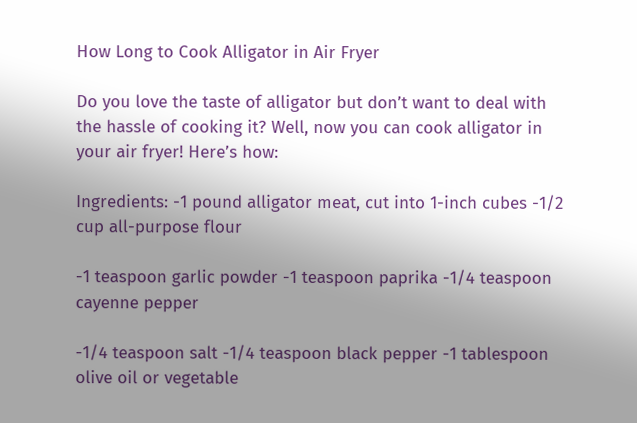How Long to Cook Alligator in Air Fryer

Do you love the taste of alligator but don’t want to deal with the hassle of cooking it? Well, now you can cook alligator in your air fryer! Here’s how:

Ingredients: -1 pound alligator meat, cut into 1-inch cubes -1/2 cup all-purpose flour

-1 teaspoon garlic powder -1 teaspoon paprika -1/4 teaspoon cayenne pepper

-1/4 teaspoon salt -1/4 teaspoon black pepper -1 tablespoon olive oil or vegetable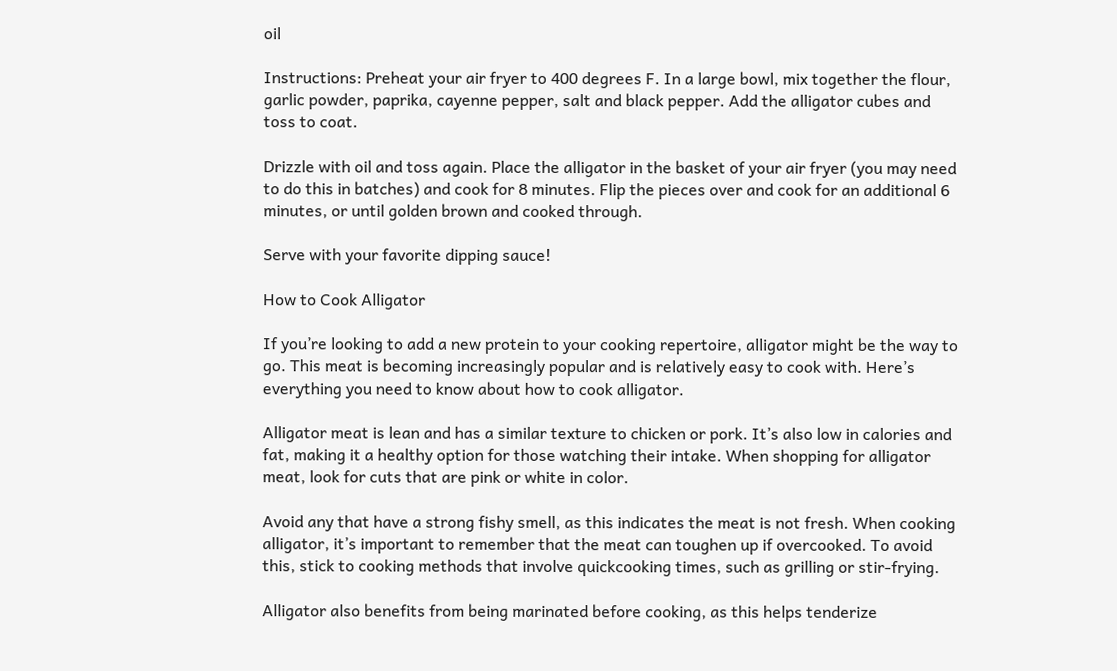oil

Instructions: Preheat your air fryer to 400 degrees F. In a large bowl, mix together the flour, garlic powder, paprika, cayenne pepper, salt and black pepper. Add the alligator cubes and toss to coat.

Drizzle with oil and toss again. Place the alligator in the basket of your air fryer (you may need to do this in batches) and cook for 8 minutes. Flip the pieces over and cook for an additional 6 minutes, or until golden brown and cooked through.

Serve with your favorite dipping sauce!

How to Cook Alligator

If you’re looking to add a new protein to your cooking repertoire, alligator might be the way to go. This meat is becoming increasingly popular and is relatively easy to cook with. Here’s everything you need to know about how to cook alligator.

Alligator meat is lean and has a similar texture to chicken or pork. It’s also low in calories and fat, making it a healthy option for those watching their intake. When shopping for alligator meat, look for cuts that are pink or white in color.

Avoid any that have a strong fishy smell, as this indicates the meat is not fresh. When cooking alligator, it’s important to remember that the meat can toughen up if overcooked. To avoid this, stick to cooking methods that involve quickcooking times, such as grilling or stir-frying.

Alligator also benefits from being marinated before cooking, as this helps tenderize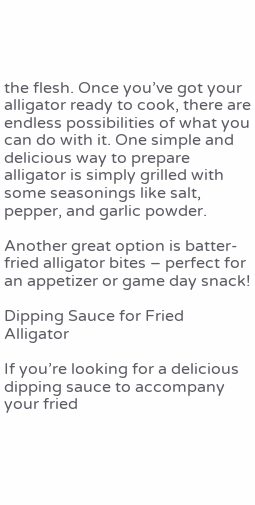the flesh. Once you’ve got your alligator ready to cook, there are endless possibilities of what you can do with it. One simple and delicious way to prepare alligator is simply grilled with some seasonings like salt, pepper, and garlic powder.

Another great option is batter-fried alligator bites – perfect for an appetizer or game day snack!

Dipping Sauce for Fried Alligator

If you’re looking for a delicious dipping sauce to accompany your fried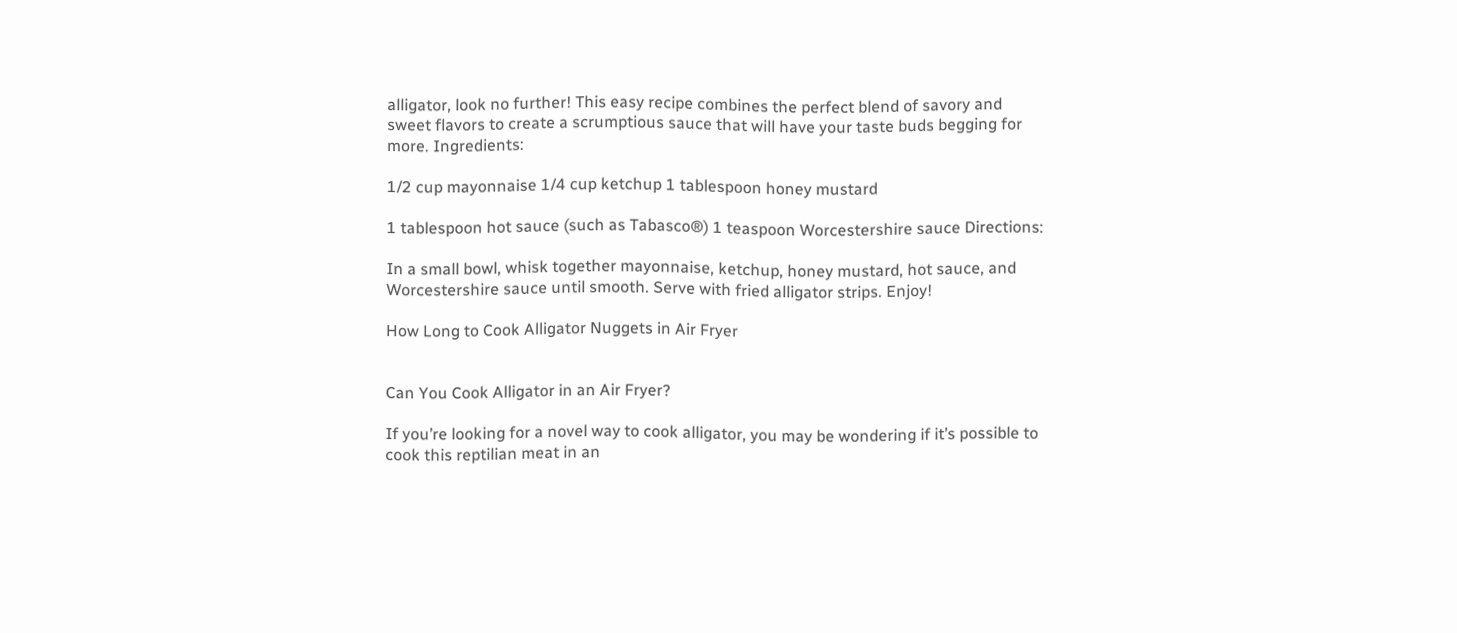alligator, look no further! This easy recipe combines the perfect blend of savory and sweet flavors to create a scrumptious sauce that will have your taste buds begging for more. Ingredients:

1/2 cup mayonnaise 1/4 cup ketchup 1 tablespoon honey mustard

1 tablespoon hot sauce (such as Tabasco®) 1 teaspoon Worcestershire sauce Directions:

In a small bowl, whisk together mayonnaise, ketchup, honey mustard, hot sauce, and Worcestershire sauce until smooth. Serve with fried alligator strips. Enjoy!

How Long to Cook Alligator Nuggets in Air Fryer


Can You Cook Alligator in an Air Fryer?

If you’re looking for a novel way to cook alligator, you may be wondering if it’s possible to cook this reptilian meat in an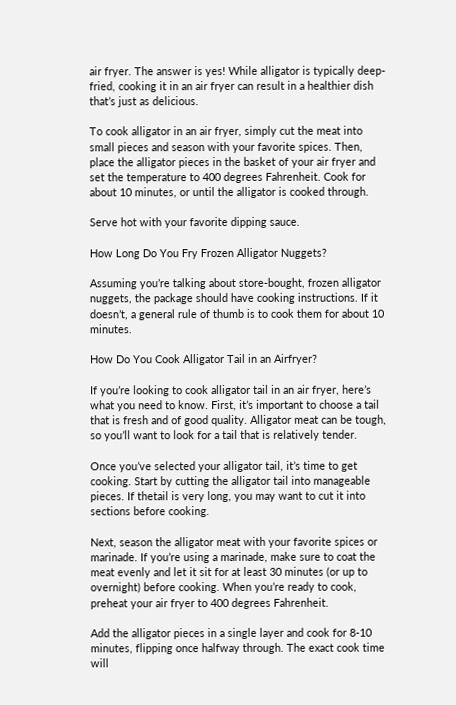air fryer. The answer is yes! While alligator is typically deep-fried, cooking it in an air fryer can result in a healthier dish that’s just as delicious.

To cook alligator in an air fryer, simply cut the meat into small pieces and season with your favorite spices. Then, place the alligator pieces in the basket of your air fryer and set the temperature to 400 degrees Fahrenheit. Cook for about 10 minutes, or until the alligator is cooked through.

Serve hot with your favorite dipping sauce.

How Long Do You Fry Frozen Alligator Nuggets?

Assuming you’re talking about store-bought, frozen alligator nuggets, the package should have cooking instructions. If it doesn’t, a general rule of thumb is to cook them for about 10 minutes.

How Do You Cook Alligator Tail in an Airfryer?

If you’re looking to cook alligator tail in an air fryer, here’s what you need to know. First, it’s important to choose a tail that is fresh and of good quality. Alligator meat can be tough, so you’ll want to look for a tail that is relatively tender.

Once you’ve selected your alligator tail, it’s time to get cooking. Start by cutting the alligator tail into manageable pieces. If thetail is very long, you may want to cut it into sections before cooking.

Next, season the alligator meat with your favorite spices or marinade. If you’re using a marinade, make sure to coat the meat evenly and let it sit for at least 30 minutes (or up to overnight) before cooking. When you’re ready to cook, preheat your air fryer to 400 degrees Fahrenheit.

Add the alligator pieces in a single layer and cook for 8-10 minutes, flipping once halfway through. The exact cook time will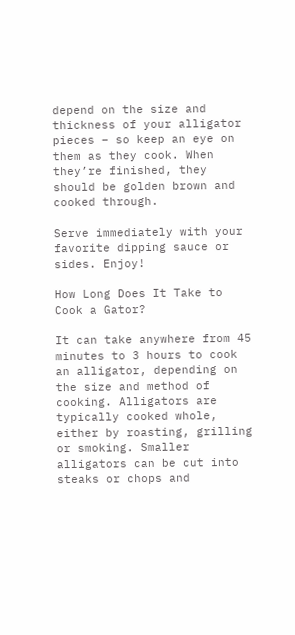depend on the size and thickness of your alligator pieces – so keep an eye on them as they cook. When they’re finished, they should be golden brown and cooked through.

Serve immediately with your favorite dipping sauce or sides. Enjoy!

How Long Does It Take to Cook a Gator?

It can take anywhere from 45 minutes to 3 hours to cook an alligator, depending on the size and method of cooking. Alligators are typically cooked whole, either by roasting, grilling or smoking. Smaller alligators can be cut into steaks or chops and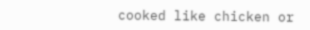cooked like chicken or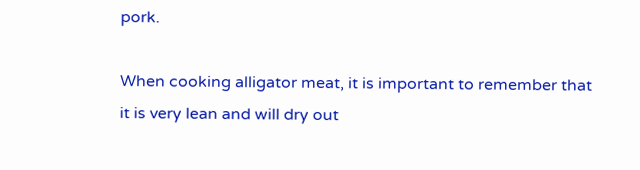pork.

When cooking alligator meat, it is important to remember that it is very lean and will dry out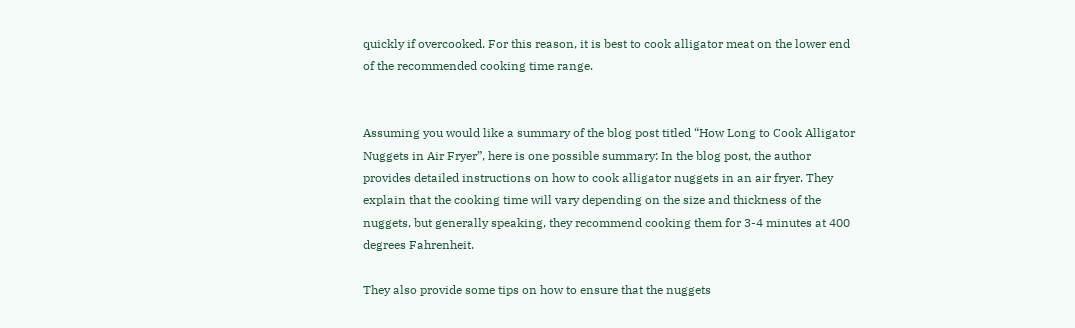quickly if overcooked. For this reason, it is best to cook alligator meat on the lower end of the recommended cooking time range.


Assuming you would like a summary of the blog post titled “How Long to Cook Alligator Nuggets in Air Fryer”, here is one possible summary: In the blog post, the author provides detailed instructions on how to cook alligator nuggets in an air fryer. They explain that the cooking time will vary depending on the size and thickness of the nuggets, but generally speaking, they recommend cooking them for 3-4 minutes at 400 degrees Fahrenheit.

They also provide some tips on how to ensure that the nuggets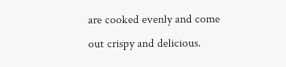are cooked evenly and come out crispy and delicious.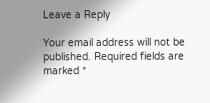Leave a Reply

Your email address will not be published. Required fields are marked *